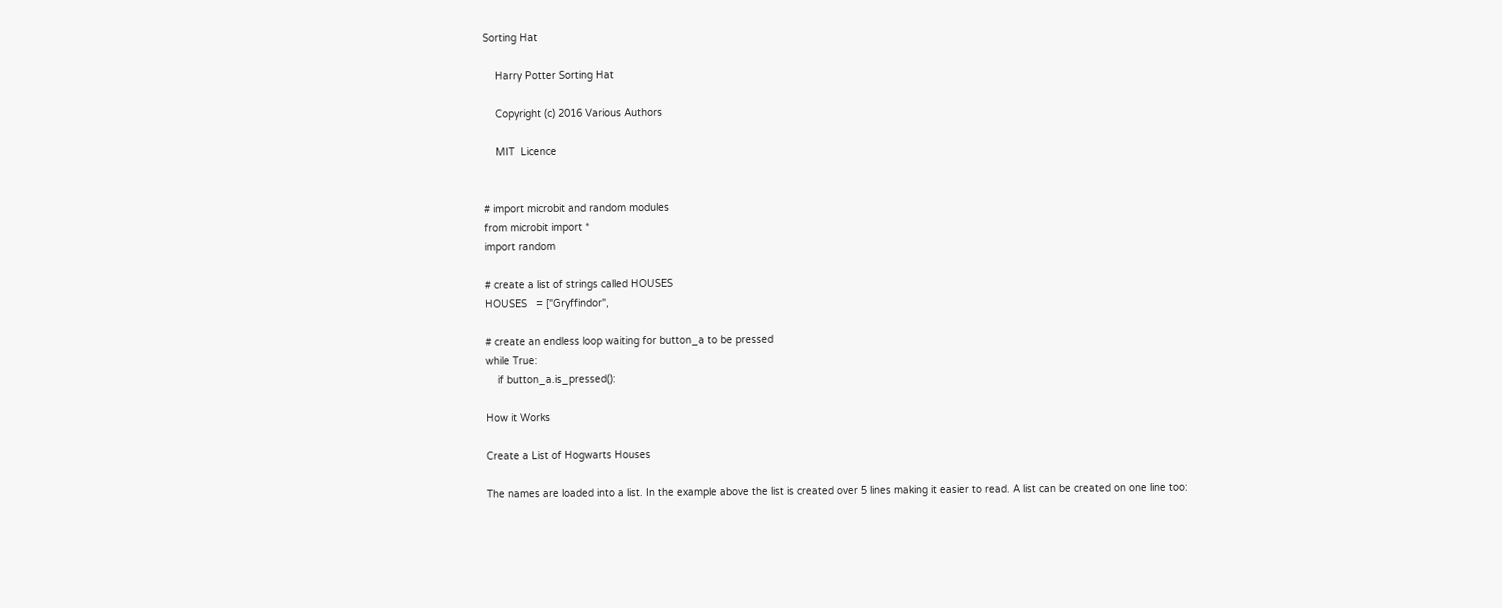Sorting Hat

    Harry Potter Sorting Hat

    Copyright (c) 2016 Various Authors

    MIT  Licence


# import microbit and random modules
from microbit import *
import random

# create a list of strings called HOUSES
HOUSES   = ["Gryffindor",

# create an endless loop waiting for button_a to be pressed
while True:
    if button_a.is_pressed():

How it Works

Create a List of Hogwarts Houses

The names are loaded into a list. In the example above the list is created over 5 lines making it easier to read. A list can be created on one line too: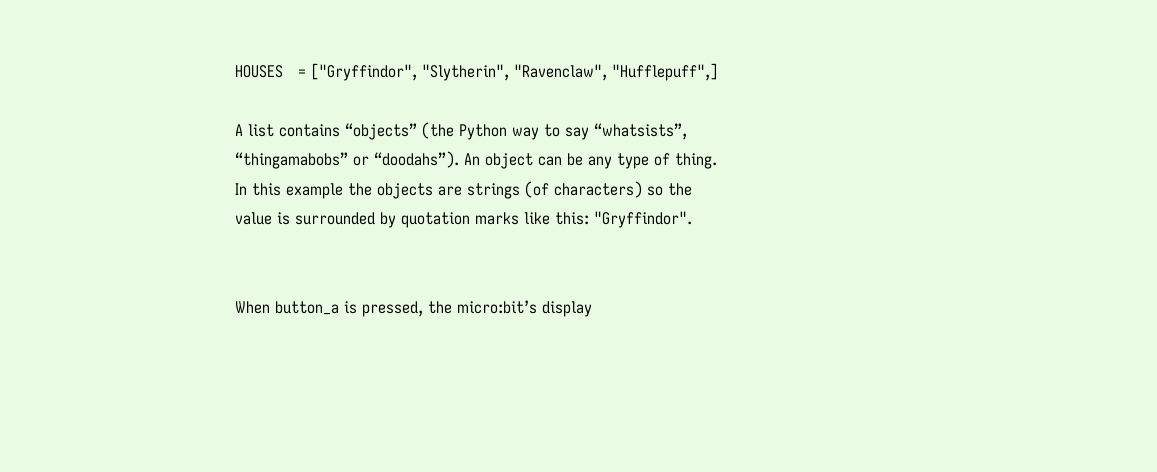HOUSES   = ["Gryffindor", "Slytherin", "Ravenclaw", "Hufflepuff",]

A list contains “objects” (the Python way to say “whatsists”, “thingamabobs” or “doodahs”). An object can be any type of thing. In this example the objects are strings (of characters) so the value is surrounded by quotation marks like this: "Gryffindor".


When button_a is pressed, the micro:bit’s display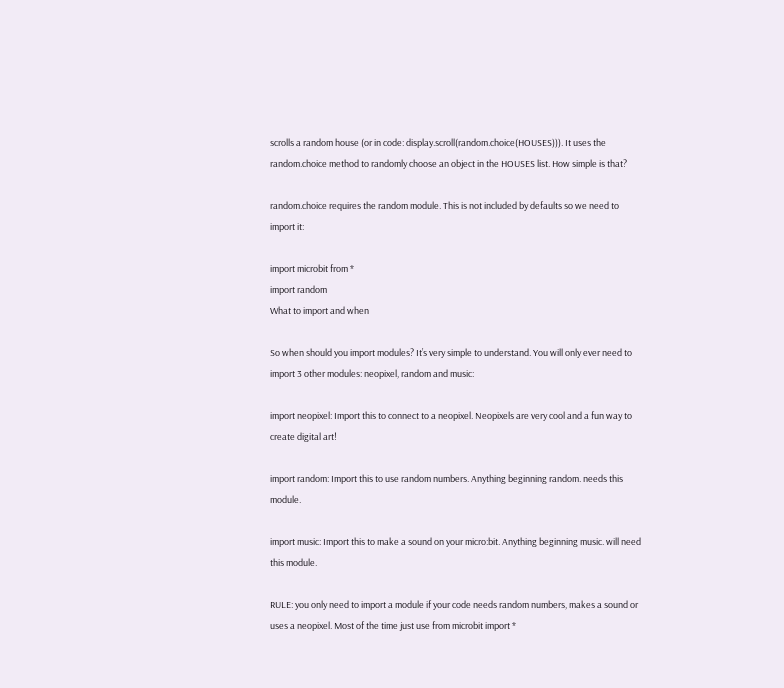scrolls a random house (or in code: display.scroll(random.choice(HOUSES))). It uses the random.choice method to randomly choose an object in the HOUSES list. How simple is that?

random.choice requires the random module. This is not included by defaults so we need to import it:

import microbit from *
import random
What to import and when

So when should you import modules? It’s very simple to understand. You will only ever need to import 3 other modules: neopixel, random and music:

import neopixel: Import this to connect to a neopixel. Neopixels are very cool and a fun way to create digital art!

import random: Import this to use random numbers. Anything beginning random. needs this module.

import music: Import this to make a sound on your micro:bit. Anything beginning music. will need this module.

RULE: you only need to import a module if your code needs random numbers, makes a sound or uses a neopixel. Most of the time just use from microbit import *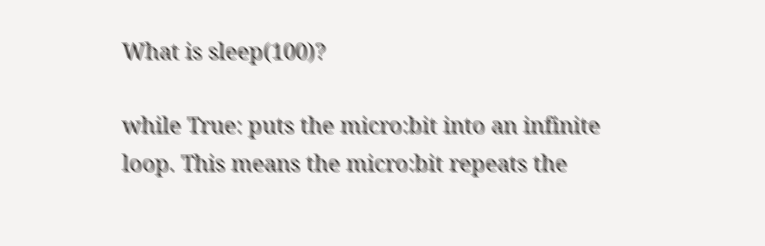What is sleep(100)?

while True: puts the micro:bit into an infinite loop. This means the micro:bit repeats the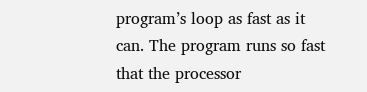program’s loop as fast as it can. The program runs so fast that the processor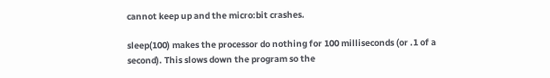cannot keep up and the micro:bit crashes.

sleep(100) makes the processor do nothing for 100 milliseconds (or .1 of a second). This slows down the program so the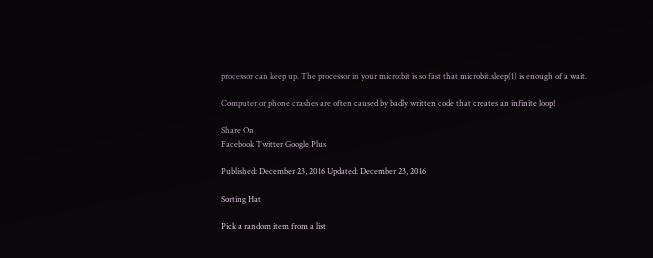processor can keep up. The processor in your micro:bit is so fast that microbit.sleep(1) is enough of a wait.

Computer or phone crashes are often caused by badly written code that creates an infinite loop!

Share On
Facebook Twitter Google Plus

Published: December 23, 2016 Updated: December 23, 2016

Sorting Hat

Pick a random item from a list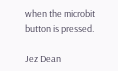when the microbit button is pressed.

Jez Dean